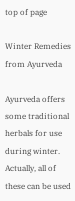top of page

Winter Remedies from Ayurveda

Ayurveda offers some traditional herbals for use during winter. Actually, all of these can be used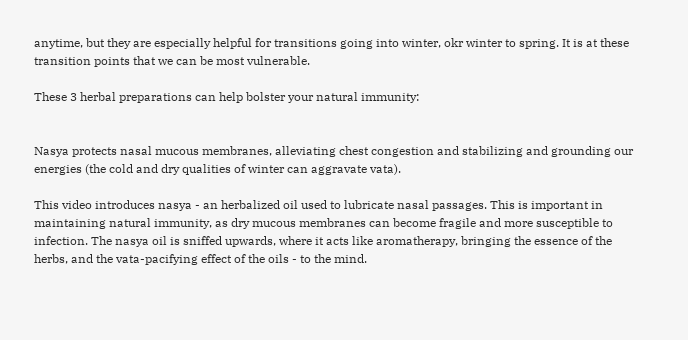anytime, but they are especially helpful for transitions going into winter, okr winter to spring. It is at these transition points that we can be most vulnerable.

These 3 herbal preparations can help bolster your natural immunity:


Nasya protects nasal mucous membranes, alleviating chest congestion and stabilizing and grounding our energies (the cold and dry qualities of winter can aggravate vata).

This video introduces nasya - an herbalized oil used to lubricate nasal passages. This is important in maintaining natural immunity, as dry mucous membranes can become fragile and more susceptible to infection. The nasya oil is sniffed upwards, where it acts like aromatherapy, bringing the essence of the herbs, and the vata-pacifying effect of the oils - to the mind.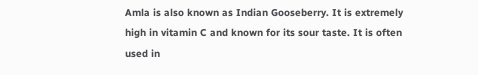Amla is also known as Indian Gooseberry. It is extremely high in vitamin C and known for its sour taste. It is often used in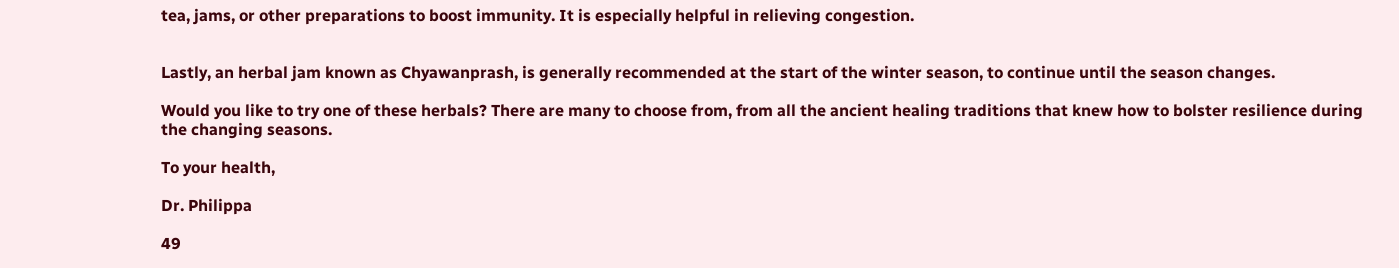tea, jams, or other preparations to boost immunity. It is especially helpful in relieving congestion.


Lastly, an herbal jam known as Chyawanprash, is generally recommended at the start of the winter season, to continue until the season changes.

Would you like to try one of these herbals? There are many to choose from, from all the ancient healing traditions that knew how to bolster resilience during the changing seasons.

To your health,

Dr. Philippa

49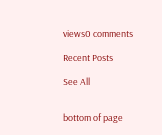views0 comments

Recent Posts

See All


bottom of page